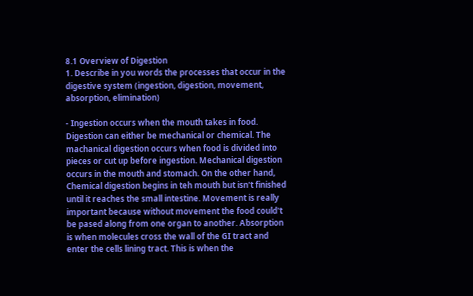8.1 Overview of Digestion
1. Describe in you words the processes that occur in the digestive system (ingestion, digestion, movement, absorption, elimination)

- Ingestion occurs when the mouth takes in food. Digestion can either be mechanical or chemical. The machanical digestion occurs when food is divided into pieces or cut up before ingestion. Mechanical digestion occurs in the mouth and stomach. On the other hand, Chemical digestion begins in teh mouth but isn't finished until it reaches the small intestine. Movement is really important because without movement the food could't be pased along from one organ to another. Absorption is when molecules cross the wall of the GI tract and enter the cells lining tract. This is when the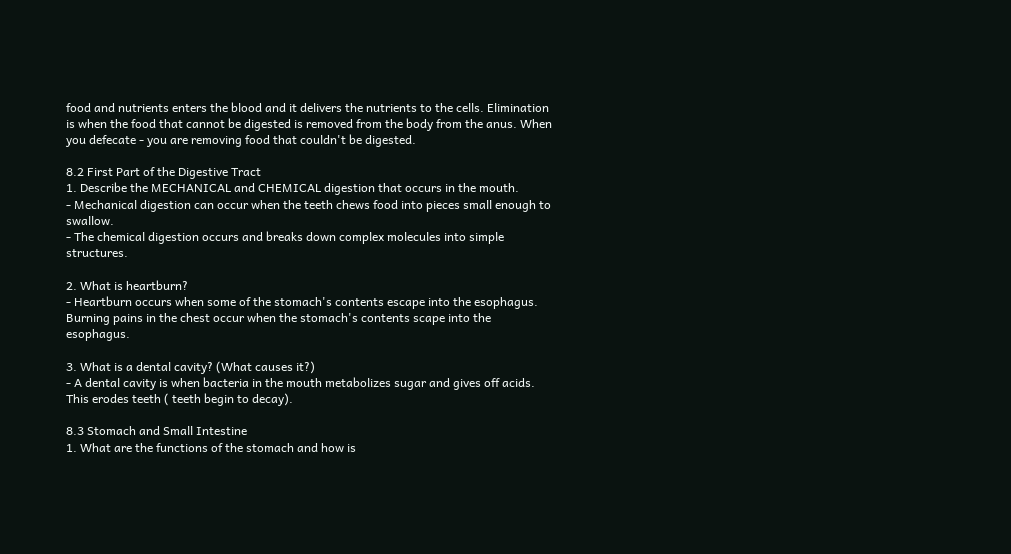food and nutrients enters the blood and it delivers the nutrients to the cells. Elimination is when the food that cannot be digested is removed from the body from the anus. When you defecate - you are removing food that couldn't be digested.

8.2 First Part of the Digestive Tract
1. Describe the MECHANICAL and CHEMICAL digestion that occurs in the mouth.
- Mechanical digestion can occur when the teeth chews food into pieces small enough to swallow.
- The chemical digestion occurs and breaks down complex molecules into simple structures.

2. What is heartburn?
- Heartburn occurs when some of the stomach's contents escape into the esophagus. Burning pains in the chest occur when the stomach's contents scape into the esophagus.

3. What is a dental cavity? (What causes it?)
- A dental cavity is when bacteria in the mouth metabolizes sugar and gives off acids. This erodes teeth ( teeth begin to decay).

8.3 Stomach and Small Intestine
1. What are the functions of the stomach and how is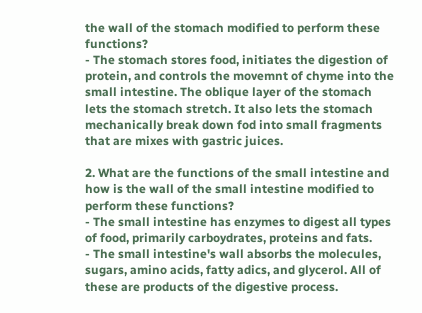the wall of the stomach modified to perform these functions?
- The stomach stores food, initiates the digestion of protein, and controls the movemnt of chyme into the small intestine. The oblique layer of the stomach lets the stomach stretch. It also lets the stomach mechanically break down fod into small fragments that are mixes with gastric juices.

2. What are the functions of the small intestine and how is the wall of the small intestine modified to perform these functions?
- The small intestine has enzymes to digest all types of food, primarily carboydrates, proteins and fats.
- The small intestine's wall absorbs the molecules, sugars, amino acids, fatty adics, and glycerol. All of these are products of the digestive process.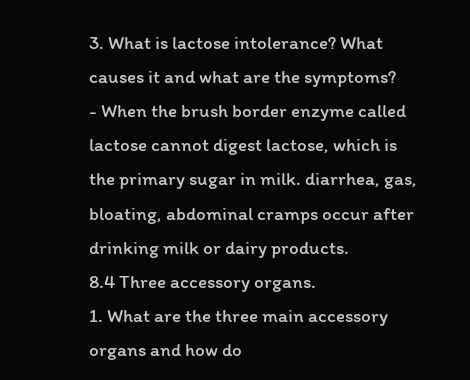3. What is lactose intolerance? What causes it and what are the symptoms?
- When the brush border enzyme called lactose cannot digest lactose, which is the primary sugar in milk. diarrhea, gas, bloating, abdominal cramps occur after drinking milk or dairy products.
8.4 Three accessory organs.
1. What are the three main accessory organs and how do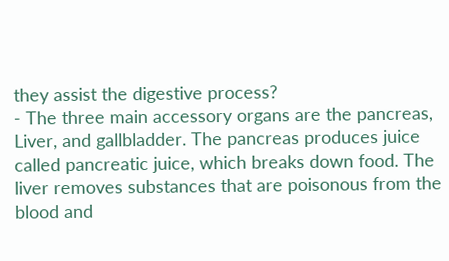they assist the digestive process?
- The three main accessory organs are the pancreas, Liver, and gallbladder. The pancreas produces juice called pancreatic juice, which breaks down food. The liver removes substances that are poisonous from the blood and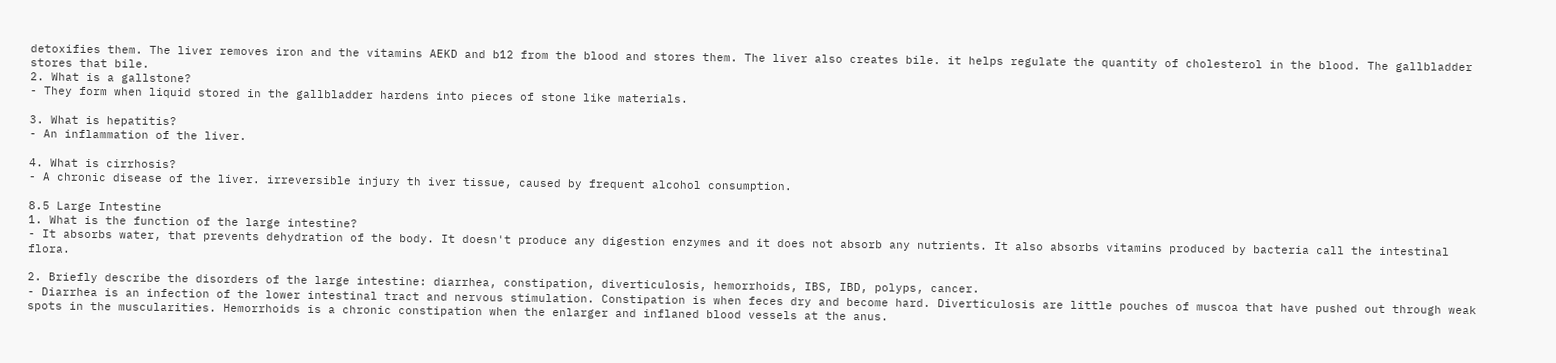detoxifies them. The liver removes iron and the vitamins AEKD and b12 from the blood and stores them. The liver also creates bile. it helps regulate the quantity of cholesterol in the blood. The gallbladder stores that bile.
2. What is a gallstone?
- They form when liquid stored in the gallbladder hardens into pieces of stone like materials.

3. What is hepatitis?
- An inflammation of the liver.

4. What is cirrhosis?
- A chronic disease of the liver. irreversible injury th iver tissue, caused by frequent alcohol consumption.

8.5 Large Intestine
1. What is the function of the large intestine?
- It absorbs water, that prevents dehydration of the body. It doesn't produce any digestion enzymes and it does not absorb any nutrients. It also absorbs vitamins produced by bacteria call the intestinal flora.

2. Briefly describe the disorders of the large intestine: diarrhea, constipation, diverticulosis, hemorrhoids, IBS, IBD, polyps, cancer.
- Diarrhea is an infection of the lower intestinal tract and nervous stimulation. Constipation is when feces dry and become hard. Diverticulosis are little pouches of muscoa that have pushed out through weak spots in the muscularities. Hemorrhoids is a chronic constipation when the enlarger and inflaned blood vessels at the anus.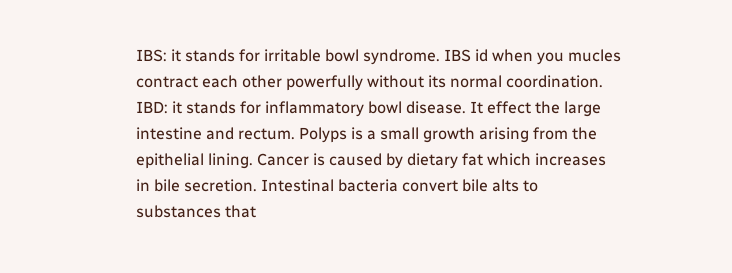IBS: it stands for irritable bowl syndrome. IBS id when you mucles contract each other powerfully without its normal coordination. IBD: it stands for inflammatory bowl disease. It effect the large intestine and rectum. Polyps is a small growth arising from the epithelial lining. Cancer is caused by dietary fat which increases in bile secretion. Intestinal bacteria convert bile alts to substances that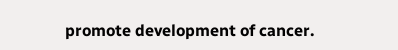promote development of cancer.